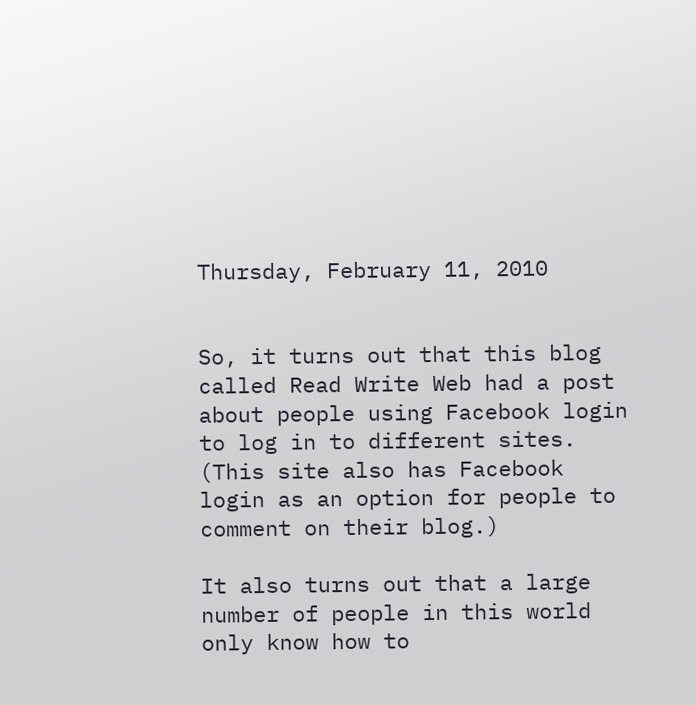Thursday, February 11, 2010


So, it turns out that this blog called Read Write Web had a post about people using Facebook login to log in to different sites. (This site also has Facebook login as an option for people to comment on their blog.)

It also turns out that a large number of people in this world only know how to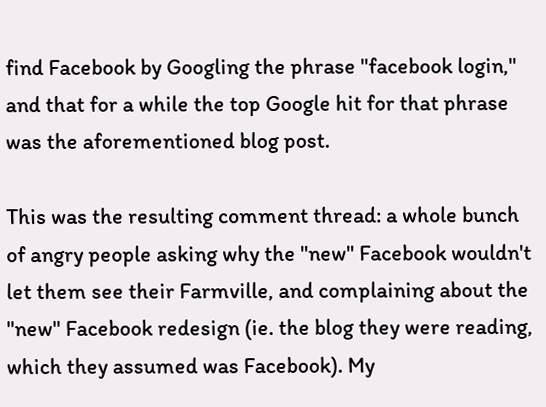find Facebook by Googling the phrase "facebook login," and that for a while the top Google hit for that phrase was the aforementioned blog post.

This was the resulting comment thread: a whole bunch of angry people asking why the "new" Facebook wouldn't let them see their Farmville, and complaining about the "new" Facebook redesign (ie. the blog they were reading, which they assumed was Facebook). My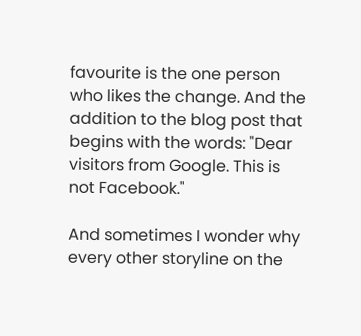favourite is the one person who likes the change. And the addition to the blog post that begins with the words: "Dear visitors from Google. This is not Facebook."

And sometimes I wonder why every other storyline on the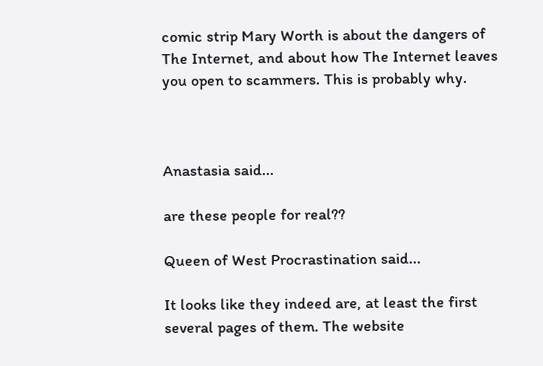comic strip Mary Worth is about the dangers of The Internet, and about how The Internet leaves you open to scammers. This is probably why.



Anastasia said...

are these people for real??

Queen of West Procrastination said...

It looks like they indeed are, at least the first several pages of them. The website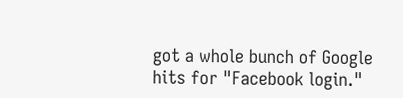got a whole bunch of Google hits for "Facebook login."